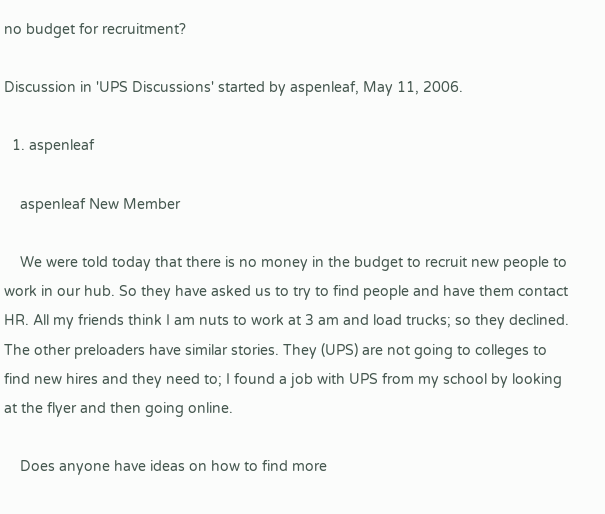no budget for recruitment?

Discussion in 'UPS Discussions' started by aspenleaf, May 11, 2006.

  1. aspenleaf

    aspenleaf New Member

    We were told today that there is no money in the budget to recruit new people to work in our hub. So they have asked us to try to find people and have them contact HR. All my friends think I am nuts to work at 3 am and load trucks; so they declined. The other preloaders have similar stories. They (UPS) are not going to colleges to find new hires and they need to; I found a job with UPS from my school by looking at the flyer and then going online.

    Does anyone have ideas on how to find more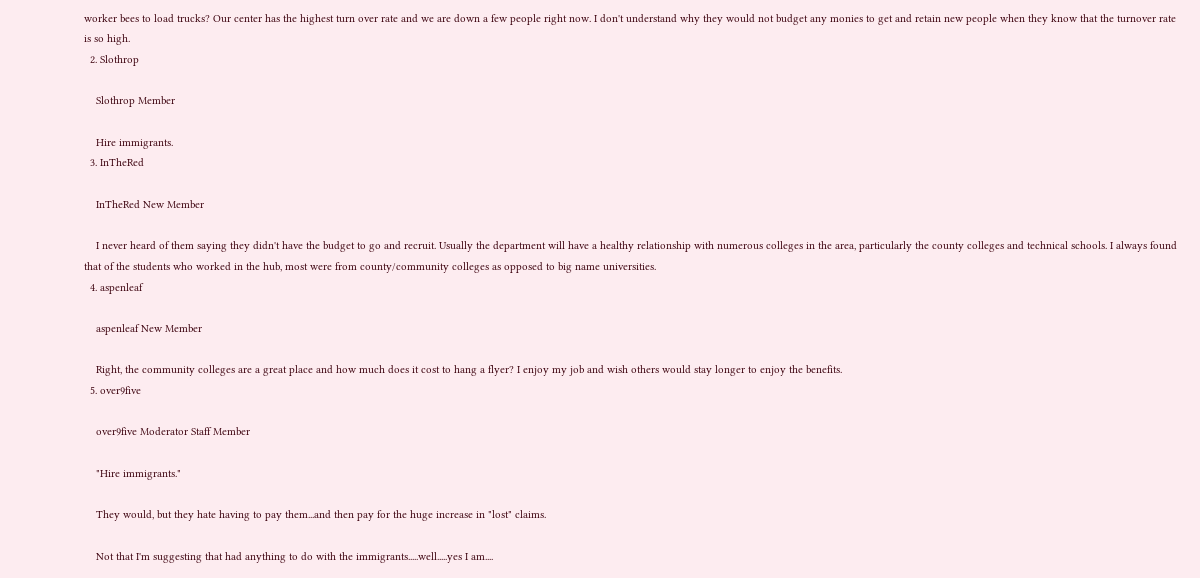worker bees to load trucks? Our center has the highest turn over rate and we are down a few people right now. I don't understand why they would not budget any monies to get and retain new people when they know that the turnover rate is so high.
  2. Slothrop

    Slothrop Member

    Hire immigrants.
  3. InTheRed

    InTheRed New Member

    I never heard of them saying they didn't have the budget to go and recruit. Usually the department will have a healthy relationship with numerous colleges in the area, particularly the county colleges and technical schools. I always found that of the students who worked in the hub, most were from county/community colleges as opposed to big name universities.
  4. aspenleaf

    aspenleaf New Member

    Right, the community colleges are a great place and how much does it cost to hang a flyer? I enjoy my job and wish others would stay longer to enjoy the benefits.
  5. over9five

    over9five Moderator Staff Member

    "Hire immigrants."

    They would, but they hate having to pay them...and then pay for the huge increase in "lost" claims.

    Not that I'm suggesting that had anything to do with the immigrants.....well.....yes I am....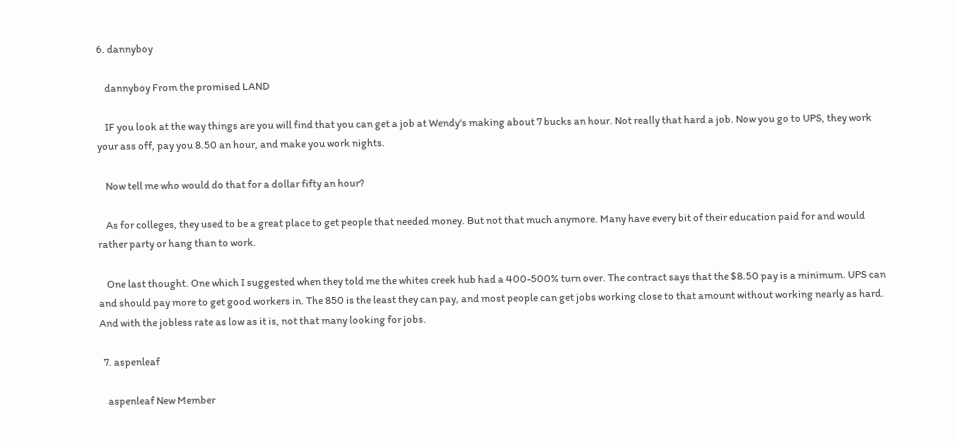6. dannyboy

    dannyboy From the promised LAND

    IF you look at the way things are you will find that you can get a job at Wendy's making about 7 bucks an hour. Not really that hard a job. Now you go to UPS, they work your ass off, pay you 8.50 an hour, and make you work nights.

    Now tell me who would do that for a dollar fifty an hour?

    As for colleges, they used to be a great place to get people that needed money. But not that much anymore. Many have every bit of their education paid for and would rather party or hang than to work.

    One last thought. One which I suggested when they told me the whites creek hub had a 400-500% turn over. The contract says that the $8.50 pay is a minimum. UPS can and should pay more to get good workers in. The 850 is the least they can pay, and most people can get jobs working close to that amount without working nearly as hard. And with the jobless rate as low as it is, not that many looking for jobs.

  7. aspenleaf

    aspenleaf New Member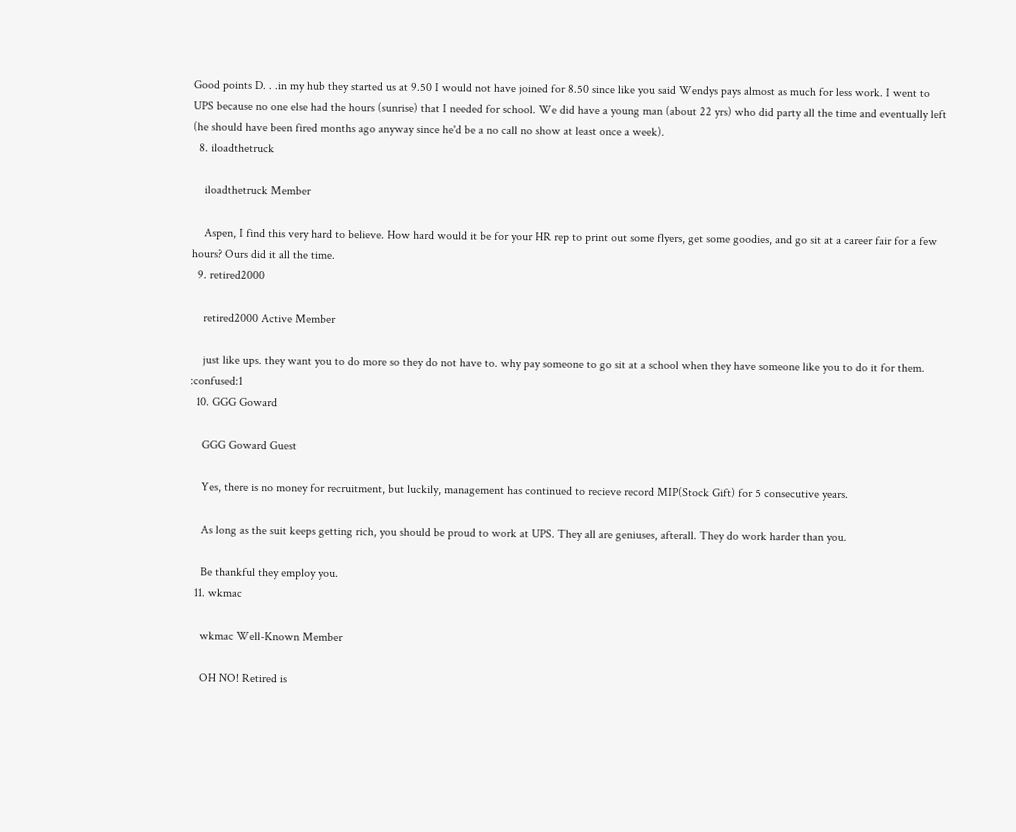Good points D. . .in my hub they started us at 9.50 I would not have joined for 8.50 since like you said Wendys pays almost as much for less work. I went to UPS because no one else had the hours (sunrise) that I needed for school. We did have a young man (about 22 yrs) who did party all the time and eventually left (he should have been fired months ago anyway since he'd be a no call no show at least once a week).
  8. iloadthetruck

    iloadthetruck Member

    Aspen, I find this very hard to believe. How hard would it be for your HR rep to print out some flyers, get some goodies, and go sit at a career fair for a few hours? Ours did it all the time.
  9. retired2000

    retired2000 Active Member

    just like ups. they want you to do more so they do not have to. why pay someone to go sit at a school when they have someone like you to do it for them. :confused:1
  10. GGG Goward

    GGG Goward Guest

    Yes, there is no money for recruitment, but luckily, management has continued to recieve record MIP(Stock Gift) for 5 consecutive years.

    As long as the suit keeps getting rich, you should be proud to work at UPS. They all are geniuses, afterall. They do work harder than you.

    Be thankful they employ you.
  11. wkmac

    wkmac Well-Known Member

    OH NO! Retired is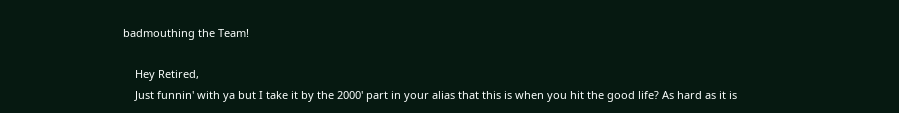badmouthing the Team!

    Hey Retired,
    Just funnin' with ya but I take it by the 2000' part in your alias that this is when you hit the good life? As hard as it is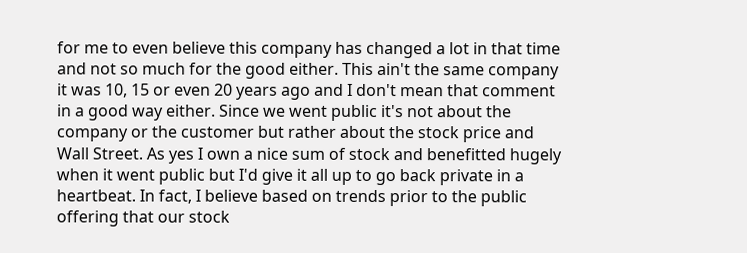for me to even believe this company has changed a lot in that time and not so much for the good either. This ain't the same company it was 10, 15 or even 20 years ago and I don't mean that comment in a good way either. Since we went public it's not about the company or the customer but rather about the stock price and Wall Street. As yes I own a nice sum of stock and benefitted hugely when it went public but I'd give it all up to go back private in a heartbeat. In fact, I believe based on trends prior to the public offering that our stock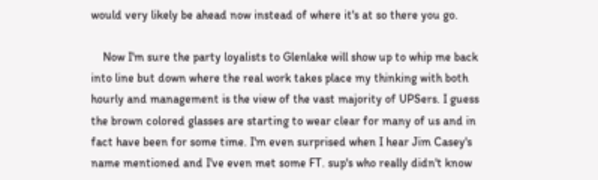would very likely be ahead now instead of where it's at so there you go.

    Now I'm sure the party loyalists to Glenlake will show up to whip me back into line but down where the real work takes place my thinking with both hourly and management is the view of the vast majority of UPSers. I guess the brown colored glasses are starting to wear clear for many of us and in fact have been for some time. I'm even surprised when I hear Jim Casey's name mentioned and I've even met some FT. sup's who really didn't know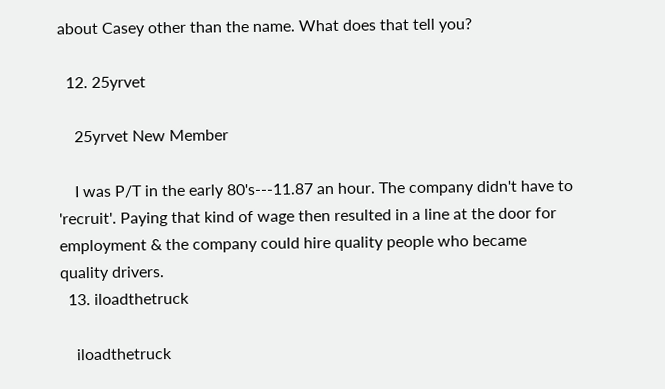about Casey other than the name. What does that tell you?

  12. 25yrvet

    25yrvet New Member

    I was P/T in the early 80's---11.87 an hour. The company didn't have to 'recruit'. Paying that kind of wage then resulted in a line at the door for employment & the company could hire quality people who became quality drivers.
  13. iloadthetruck

    iloadthetruck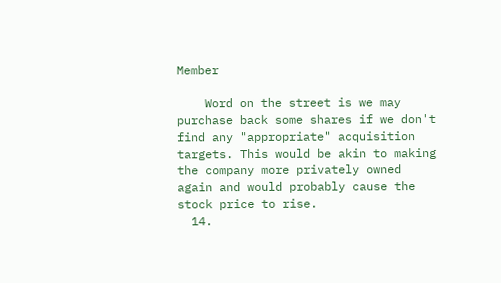Member

    Word on the street is we may purchase back some shares if we don't find any "appropriate" acquisition targets. This would be akin to making the company more privately owned again and would probably cause the stock price to rise.
  14.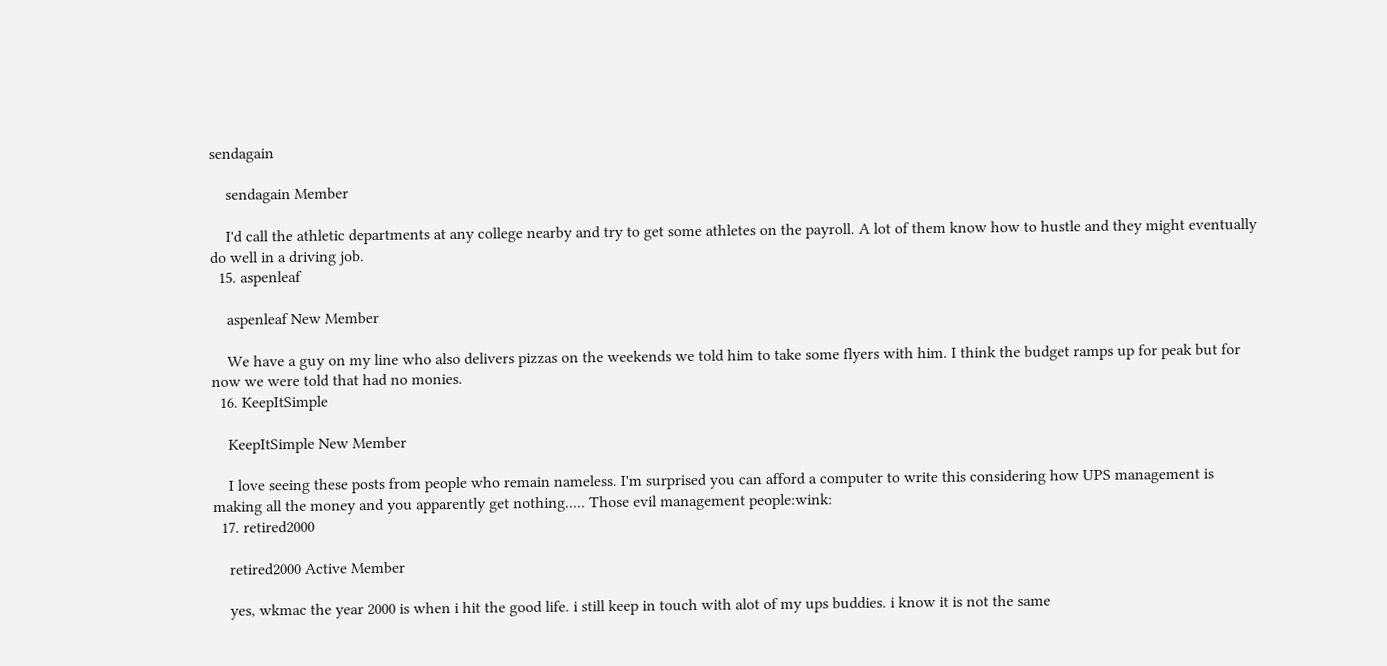sendagain

    sendagain Member

    I'd call the athletic departments at any college nearby and try to get some athletes on the payroll. A lot of them know how to hustle and they might eventually do well in a driving job.
  15. aspenleaf

    aspenleaf New Member

    We have a guy on my line who also delivers pizzas on the weekends we told him to take some flyers with him. I think the budget ramps up for peak but for now we were told that had no monies.
  16. KeepItSimple

    KeepItSimple New Member

    I love seeing these posts from people who remain nameless. I'm surprised you can afford a computer to write this considering how UPS management is making all the money and you apparently get nothing..... Those evil management people:wink:
  17. retired2000

    retired2000 Active Member

    yes, wkmac the year 2000 is when i hit the good life. i still keep in touch with alot of my ups buddies. i know it is not the same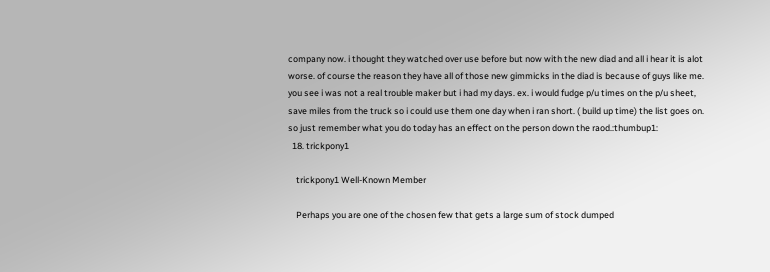company now. i thought they watched over use before but now with the new diad and all i hear it is alot worse. of course the reason they have all of those new gimmicks in the diad is because of guys like me. you see i was not a real trouble maker but i had my days. ex. i would fudge p/u times on the p/u sheet, save miles from the truck so i could use them one day when i ran short. ( build up time) the list goes on. so just remember what you do today has an effect on the person down the raod.:thumbup1:
  18. trickpony1

    trickpony1 Well-Known Member

    Perhaps you are one of the chosen few that gets a large sum of stock dumped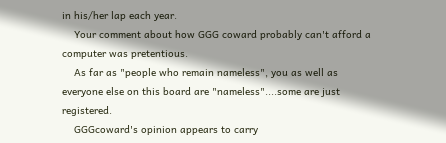in his/her lap each year.
    Your comment about how GGG coward probably can't afford a computer was pretentious.
    As far as "people who remain nameless", you as well as everyone else on this board are "nameless"....some are just registered.
    GGGcoward's opinion appears to carry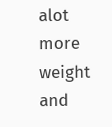alot more weight and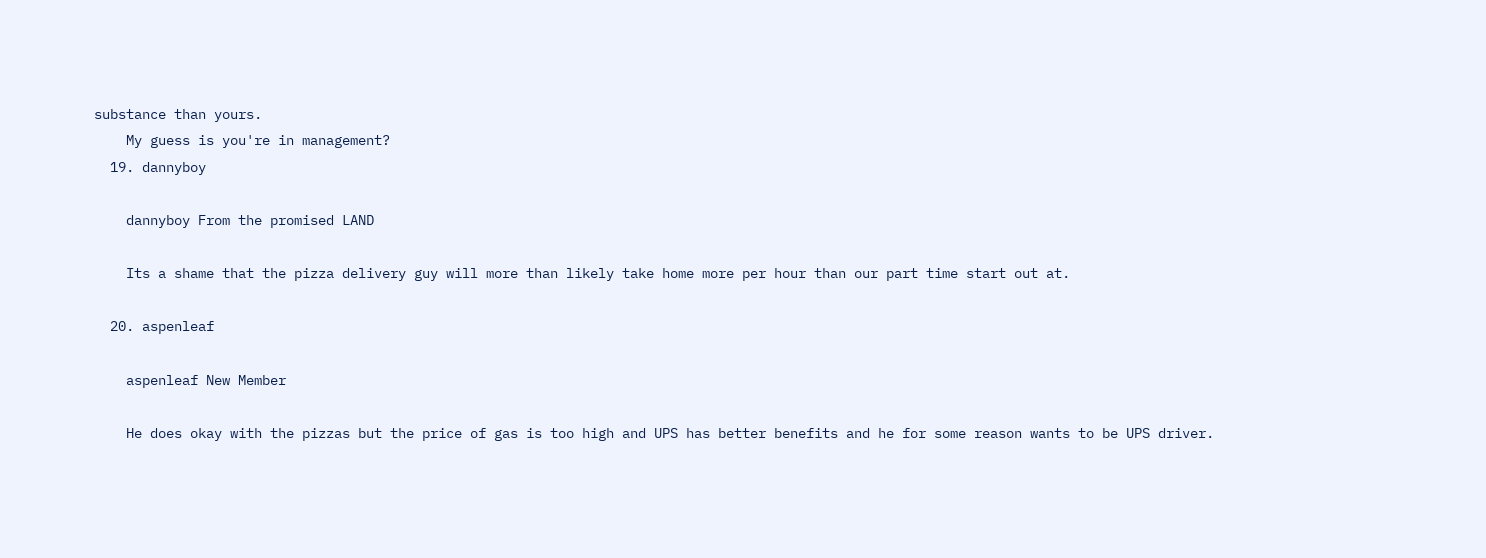substance than yours.
    My guess is you're in management?
  19. dannyboy

    dannyboy From the promised LAND

    Its a shame that the pizza delivery guy will more than likely take home more per hour than our part time start out at.

  20. aspenleaf

    aspenleaf New Member

    He does okay with the pizzas but the price of gas is too high and UPS has better benefits and he for some reason wants to be UPS driver.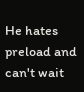He hates preload and can't wait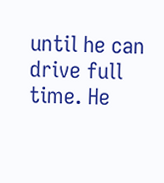until he can drive full time. He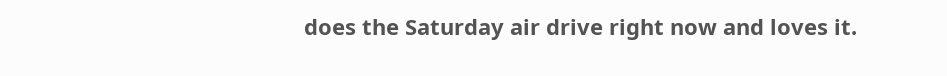does the Saturday air drive right now and loves it.